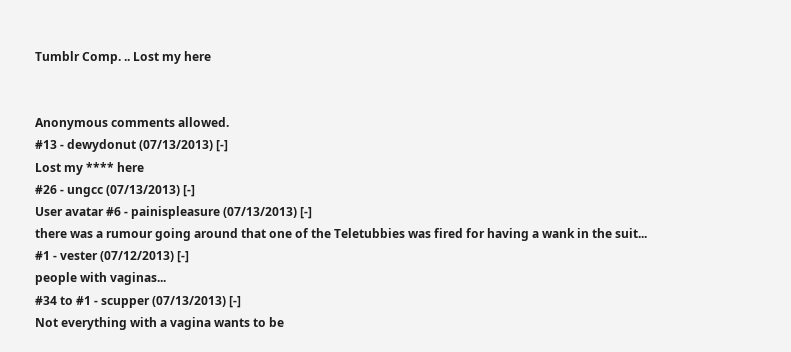Tumblr Comp. .. Lost my here


Anonymous comments allowed.
#13 - dewydonut (07/13/2013) [-]
Lost my **** here
#26 - ungcc (07/13/2013) [-]
User avatar #6 - painispleasure (07/13/2013) [-]
there was a rumour going around that one of the Teletubbies was fired for having a wank in the suit...
#1 - vester (07/12/2013) [-]
people with vaginas...
#34 to #1 - scupper (07/13/2013) [-]
Not everything with a vagina wants to be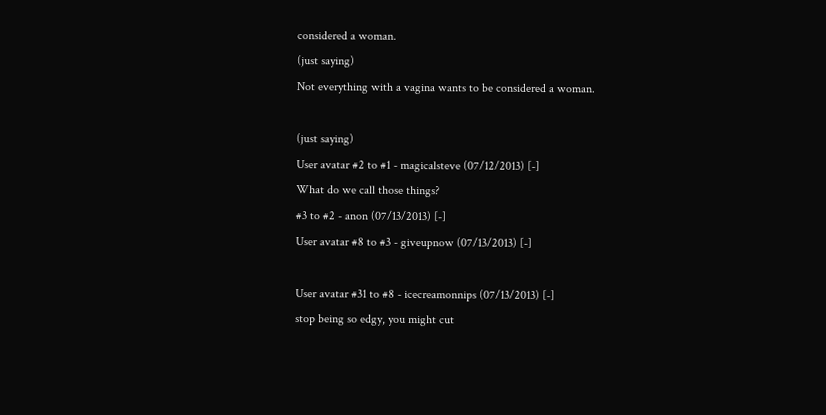considered a woman.
(just saying)
Not everything with a vagina wants to be considered a woman.

(just saying)
User avatar #2 to #1 - magicalsteve (07/12/2013) [-]
What do we call those things?
#3 to #2 - anon (07/13/2013) [-]
User avatar #8 to #3 - giveupnow (07/13/2013) [-]

User avatar #31 to #8 - icecreamonnips (07/13/2013) [-]
stop being so edgy, you might cut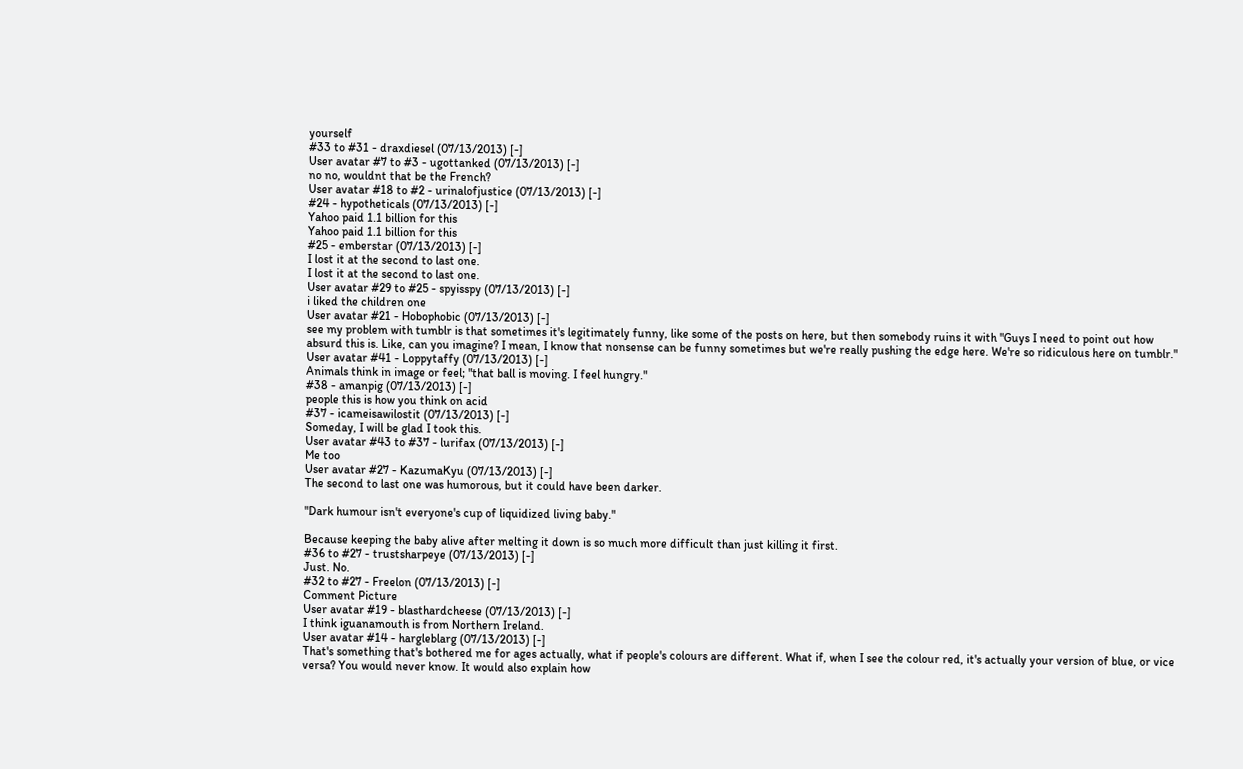yourself
#33 to #31 - draxdiesel (07/13/2013) [-]
User avatar #7 to #3 - ugottanked (07/13/2013) [-]
no no, wouldnt that be the French?
User avatar #18 to #2 - urinalofjustice (07/13/2013) [-]
#24 - hypotheticals (07/13/2013) [-]
Yahoo paid 1.1 billion for this
Yahoo paid 1.1 billion for this
#25 - emberstar (07/13/2013) [-]
I lost it at the second to last one.
I lost it at the second to last one.
User avatar #29 to #25 - spyisspy (07/13/2013) [-]
i liked the children one
User avatar #21 - Hobophobic (07/13/2013) [-]
see my problem with tumblr is that sometimes it's legitimately funny, like some of the posts on here, but then somebody ruins it with "Guys I need to point out how absurd this is. Like, can you imagine? I mean, I know that nonsense can be funny sometimes but we're really pushing the edge here. We're so ridiculous here on tumblr."
User avatar #41 - Loppytaffy (07/13/2013) [-]
Animals think in image or feel; "that ball is moving. I feel hungry."
#38 - amanpig (07/13/2013) [-]
people this is how you think on acid
#37 - icameisawilostit (07/13/2013) [-]
Someday, I will be glad I took this.
User avatar #43 to #37 - lurifax (07/13/2013) [-]
Me too
User avatar #27 - KazumaKyu (07/13/2013) [-]
The second to last one was humorous, but it could have been darker.

"Dark humour isn't everyone's cup of liquidized living baby."

Because keeping the baby alive after melting it down is so much more difficult than just killing it first.
#36 to #27 - trustsharpeye (07/13/2013) [-]
Just. No.
#32 to #27 - Freelon (07/13/2013) [-]
Comment Picture
User avatar #19 - blasthardcheese (07/13/2013) [-]
I think iguanamouth is from Northern Ireland.
User avatar #14 - hargleblarg (07/13/2013) [-]
That's something that's bothered me for ages actually, what if people's colours are different. What if, when I see the colour red, it's actually your version of blue, or vice versa? You would never know. It would also explain how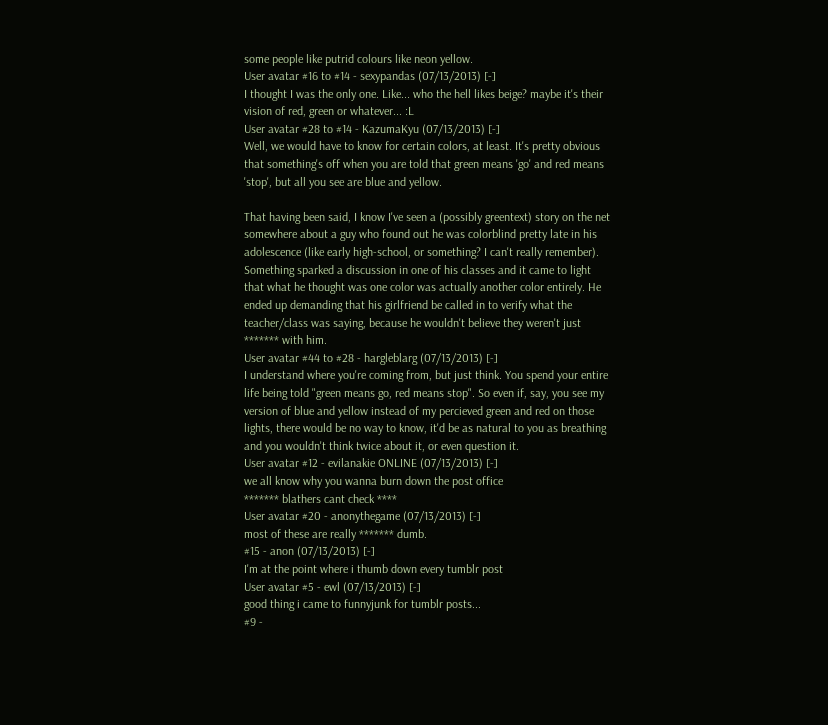some people like putrid colours like neon yellow.
User avatar #16 to #14 - sexypandas (07/13/2013) [-]
I thought I was the only one. Like... who the hell likes beige? maybe it's their vision of red, green or whatever... :L
User avatar #28 to #14 - KazumaKyu (07/13/2013) [-]
Well, we would have to know for certain colors, at least. It's pretty obvious that something's off when you are told that green means 'go' and red means 'stop', but all you see are blue and yellow.

That having been said, I know I've seen a (possibly greentext) story on the net somewhere about a guy who found out he was colorblind pretty late in his adolescence (like early high-school, or something? I can't really remember). Something sparked a discussion in one of his classes and it came to light that what he thought was one color was actually another color entirely. He ended up demanding that his girlfriend be called in to verify what the teacher/class was saying, because he wouldn't believe they weren't just ******* with him.
User avatar #44 to #28 - hargleblarg (07/13/2013) [-]
I understand where you're coming from, but just think. You spend your entire life being told "green means go, red means stop". So even if, say, you see my version of blue and yellow instead of my percieved green and red on those lights, there would be no way to know, it'd be as natural to you as breathing and you wouldn't think twice about it, or even question it.
User avatar #12 - evilanakie ONLINE (07/13/2013) [-]
we all know why you wanna burn down the post office
******* blathers cant check ****
User avatar #20 - anonythegame (07/13/2013) [-]
most of these are really ******* dumb.
#15 - anon (07/13/2013) [-]
I'm at the point where i thumb down every tumblr post
User avatar #5 - ewl (07/13/2013) [-]
good thing i came to funnyjunk for tumblr posts...
#9 -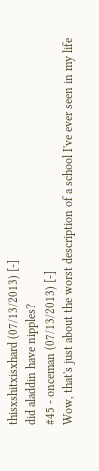thisxshitxisxhard (07/13/2013) [-]
did aladdin have nipples?
#45 - onceman (07/13/2013) [-]
Wow, that's just about the worst description of a school I've ever seen in my life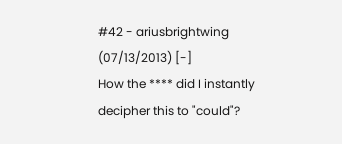#42 - ariusbrightwing (07/13/2013) [-]
How the **** did I instantly decipher this to "could"?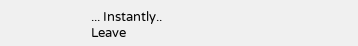... Instantly..
Leave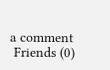a comment
 Friends (0)